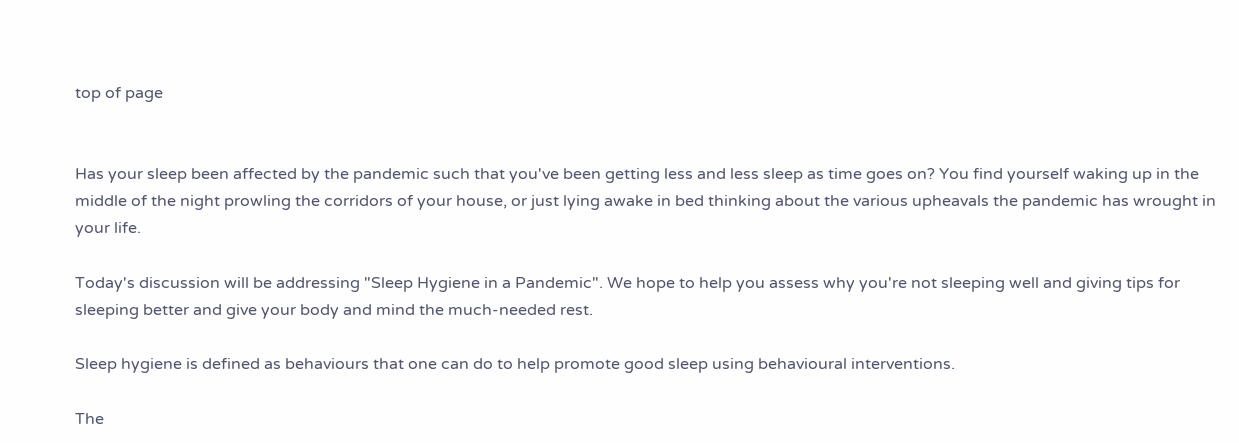top of page


Has your sleep been affected by the pandemic such that you've been getting less and less sleep as time goes on? You find yourself waking up in the middle of the night prowling the corridors of your house, or just lying awake in bed thinking about the various upheavals the pandemic has wrought in your life.

Today's discussion will be addressing "Sleep Hygiene in a Pandemic". We hope to help you assess why you're not sleeping well and giving tips for sleeping better and give your body and mind the much-needed rest.

Sleep hygiene is defined as behaviours that one can do to help promote good sleep using behavioural interventions.

The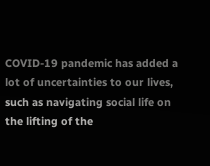COVID-19 pandemic has added a lot of uncertainties to our lives, such as navigating social life on the lifting of the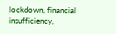lockdown, financial insufficiency,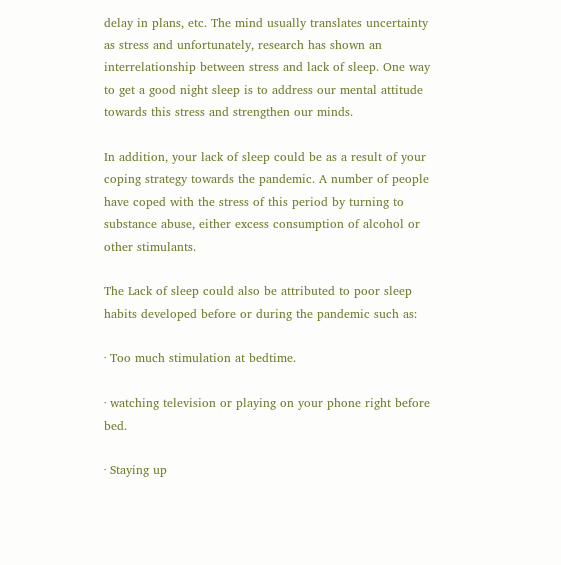delay in plans, etc. The mind usually translates uncertainty as stress and unfortunately, research has shown an interrelationship between stress and lack of sleep. One way to get a good night sleep is to address our mental attitude towards this stress and strengthen our minds.

In addition, your lack of sleep could be as a result of your coping strategy towards the pandemic. A number of people have coped with the stress of this period by turning to substance abuse, either excess consumption of alcohol or other stimulants.

The Lack of sleep could also be attributed to poor sleep habits developed before or during the pandemic such as:

· Too much stimulation at bedtime.

· watching television or playing on your phone right before bed.

· Staying up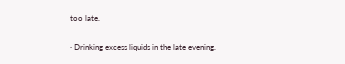too late.

· Drinking excess liquids in the late evening.